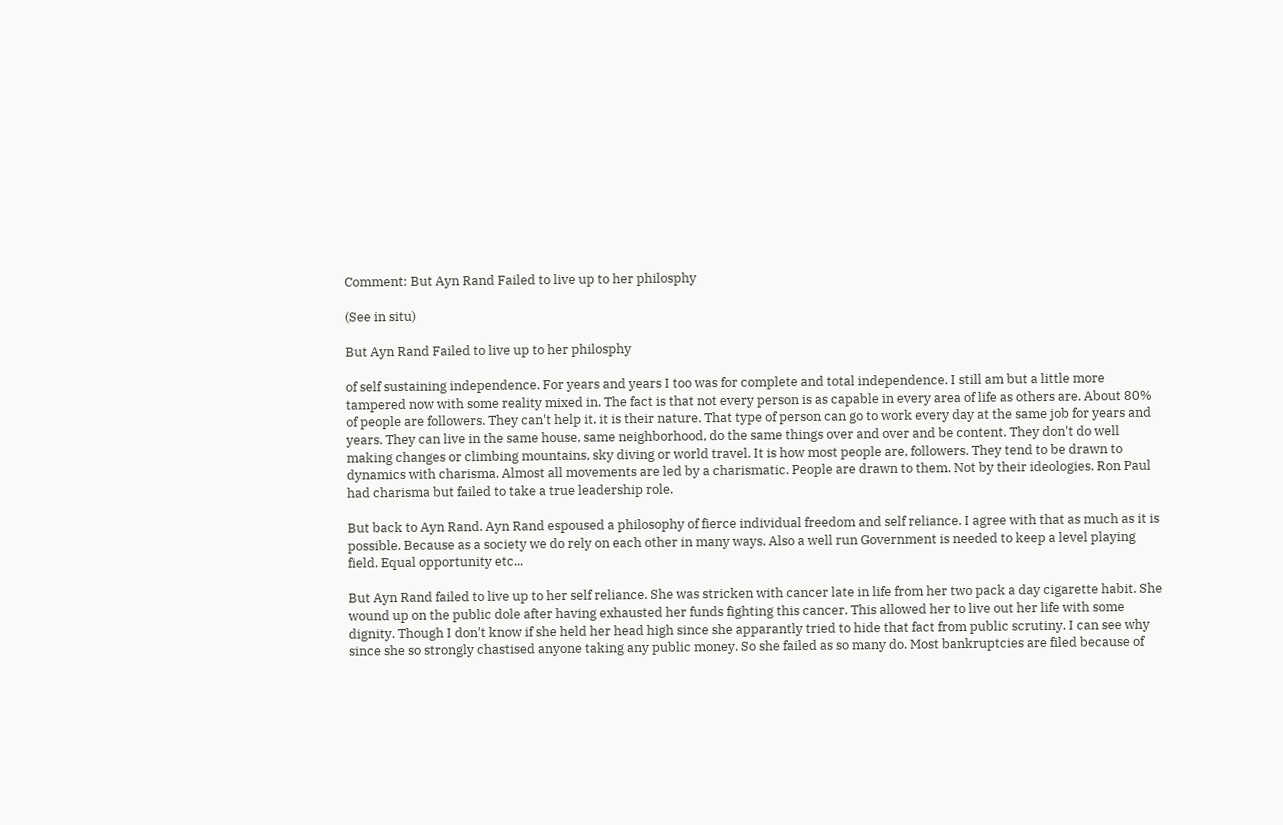Comment: But Ayn Rand Failed to live up to her philosphy

(See in situ)

But Ayn Rand Failed to live up to her philosphy

of self sustaining independence. For years and years I too was for complete and total independence. I still am but a little more tampered now with some reality mixed in. The fact is that not every person is as capable in every area of life as others are. About 80% of people are followers. They can't help it, it is their nature. That type of person can go to work every day at the same job for years and years. They can live in the same house, same neighborhood, do the same things over and over and be content. They don't do well making changes or climbing mountains, sky diving or world travel. It is how most people are, followers. They tend to be drawn to dynamics with charisma. Almost all movements are led by a charismatic. People are drawn to them. Not by their ideologies. Ron Paul had charisma but failed to take a true leadership role.

But back to Ayn Rand. Ayn Rand espoused a philosophy of fierce individual freedom and self reliance. I agree with that as much as it is possible. Because as a society we do rely on each other in many ways. Also a well run Government is needed to keep a level playing field. Equal opportunity etc...

But Ayn Rand failed to live up to her self reliance. She was stricken with cancer late in life from her two pack a day cigarette habit. She wound up on the public dole after having exhausted her funds fighting this cancer. This allowed her to live out her life with some dignity. Though I don't know if she held her head high since she apparantly tried to hide that fact from public scrutiny. I can see why since she so strongly chastised anyone taking any public money. So she failed as so many do. Most bankruptcies are filed because of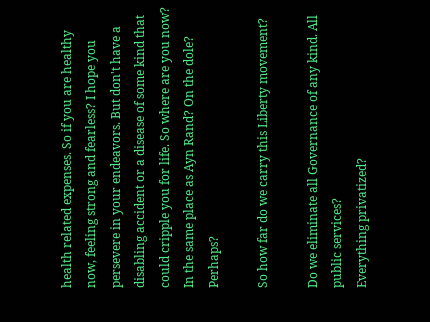health related expenses. So if you are healthy now, feeling strong and fearless? I hope you persevere in your endeavors. But don't have a disabling accident or a disease of some kind that could cripple you for life. So where are you now? In the same place as Ayn Rand? On the dole? Perhaps?

So how far do we carry this Liberty movement?

Do we eliminate all Governance of any kind. All public services?
Everything privatized?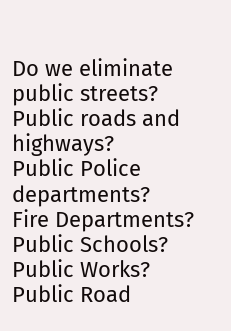Do we eliminate public streets?
Public roads and highways?
Public Police departments?
Fire Departments?
Public Schools?
Public Works?
Public Road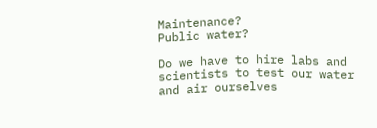Maintenance?
Public water?

Do we have to hire labs and scientists to test our water and air ourselves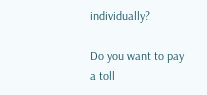individually?

Do you want to pay a toll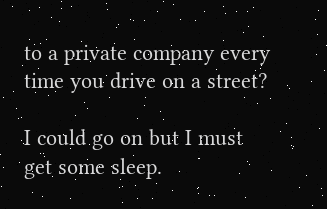to a private company every time you drive on a street?

I could go on but I must get some sleep.